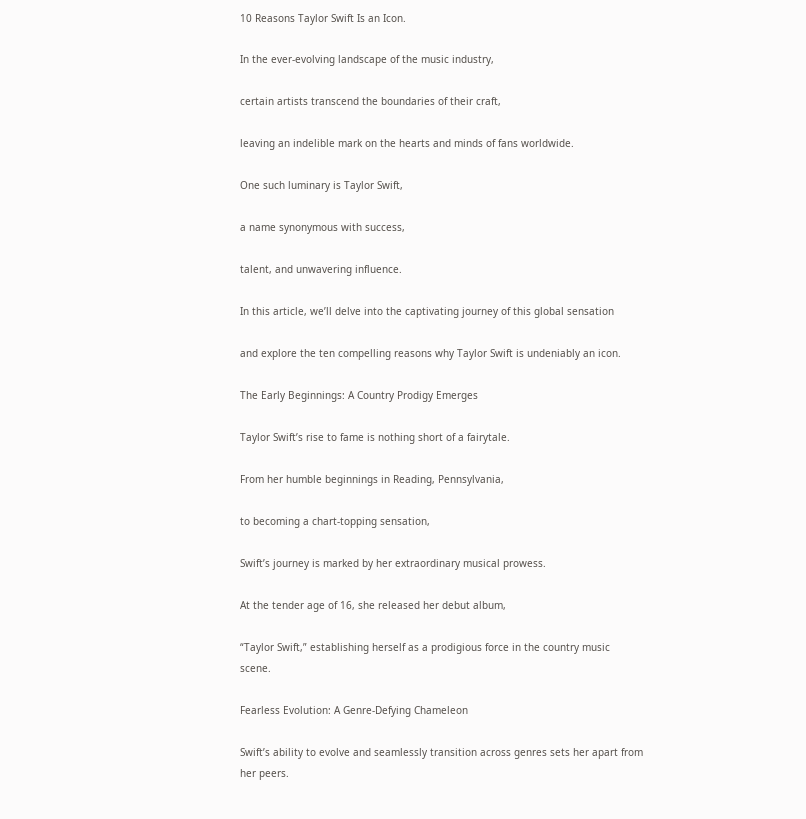10 Reasons Taylor Swift Is an Icon.

In the ever-evolving landscape of the music industry,

certain artists transcend the boundaries of their craft,

leaving an indelible mark on the hearts and minds of fans worldwide.

One such luminary is Taylor Swift,

a name synonymous with success,

talent, and unwavering influence.

In this article, we’ll delve into the captivating journey of this global sensation

and explore the ten compelling reasons why Taylor Swift is undeniably an icon.

The Early Beginnings: A Country Prodigy Emerges

Taylor Swift’s rise to fame is nothing short of a fairytale.

From her humble beginnings in Reading, Pennsylvania,

to becoming a chart-topping sensation,

Swift’s journey is marked by her extraordinary musical prowess.

At the tender age of 16, she released her debut album,

“Taylor Swift,” establishing herself as a prodigious force in the country music scene.

Fearless Evolution: A Genre-Defying Chameleon

Swift’s ability to evolve and seamlessly transition across genres sets her apart from her peers.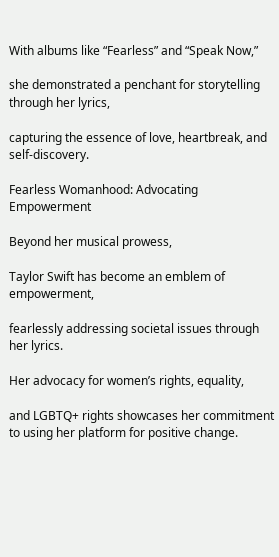With albums like “Fearless” and “Speak Now,”

she demonstrated a penchant for storytelling through her lyrics,

capturing the essence of love, heartbreak, and self-discovery.

Fearless Womanhood: Advocating Empowerment

Beyond her musical prowess,

Taylor Swift has become an emblem of empowerment,

fearlessly addressing societal issues through her lyrics.

Her advocacy for women’s rights, equality,

and LGBTQ+ rights showcases her commitment to using her platform for positive change.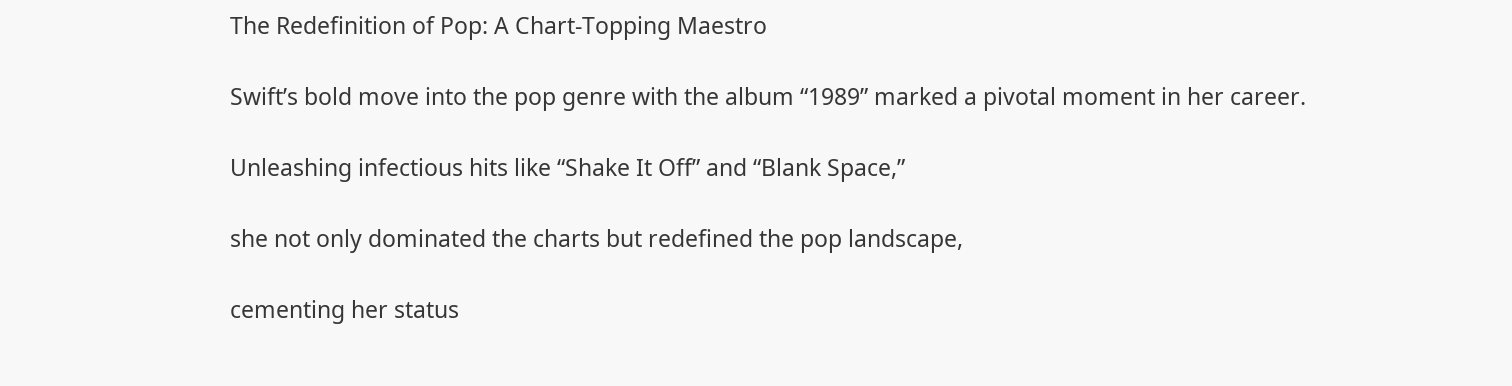The Redefinition of Pop: A Chart-Topping Maestro

Swift’s bold move into the pop genre with the album “1989” marked a pivotal moment in her career.

Unleashing infectious hits like “Shake It Off” and “Blank Space,”

she not only dominated the charts but redefined the pop landscape,

cementing her status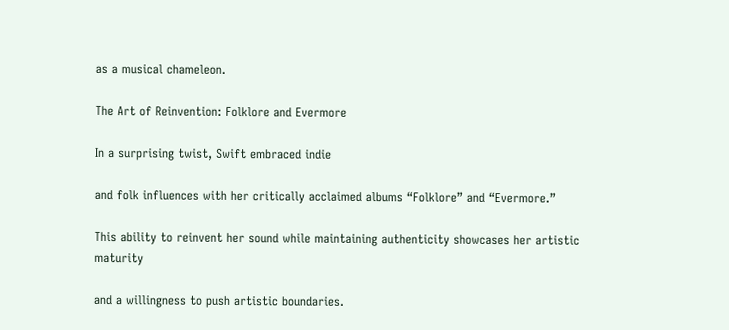as a musical chameleon.

The Art of Reinvention: Folklore and Evermore

In a surprising twist, Swift embraced indie

and folk influences with her critically acclaimed albums “Folklore” and “Evermore.”

This ability to reinvent her sound while maintaining authenticity showcases her artistic maturity

and a willingness to push artistic boundaries.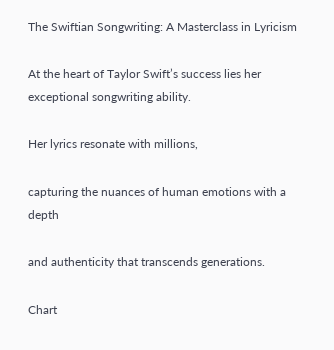The Swiftian Songwriting: A Masterclass in Lyricism

At the heart of Taylor Swift’s success lies her exceptional songwriting ability.

Her lyrics resonate with millions,

capturing the nuances of human emotions with a depth

and authenticity that transcends generations.

Chart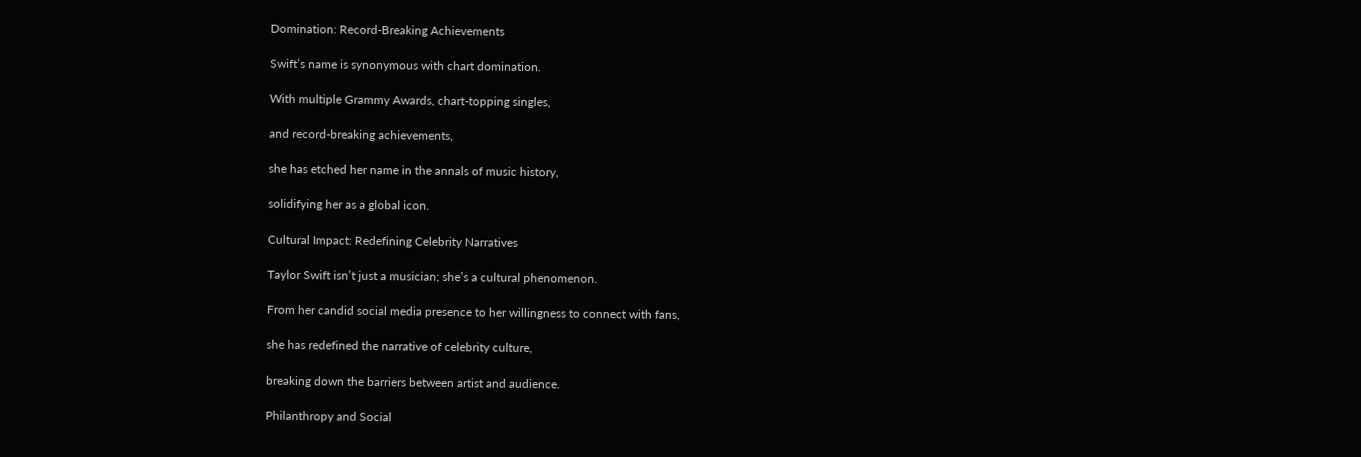Domination: Record-Breaking Achievements

Swift’s name is synonymous with chart domination.

With multiple Grammy Awards, chart-topping singles,

and record-breaking achievements,

she has etched her name in the annals of music history,

solidifying her as a global icon.

Cultural Impact: Redefining Celebrity Narratives

Taylor Swift isn’t just a musician; she’s a cultural phenomenon.

From her candid social media presence to her willingness to connect with fans,

she has redefined the narrative of celebrity culture,

breaking down the barriers between artist and audience.

Philanthropy and Social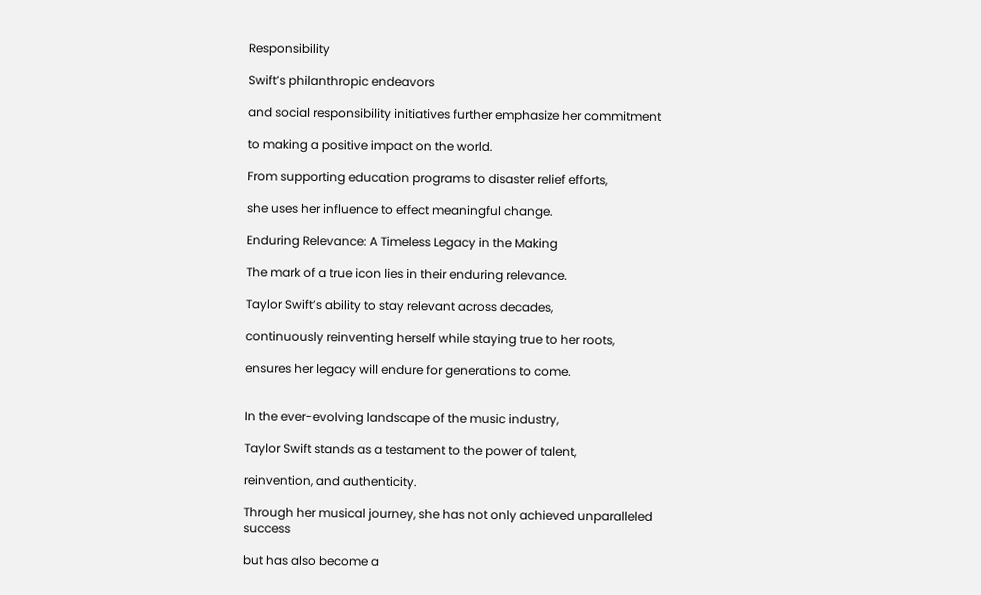Responsibility

Swift’s philanthropic endeavors

and social responsibility initiatives further emphasize her commitment

to making a positive impact on the world.

From supporting education programs to disaster relief efforts,

she uses her influence to effect meaningful change.

Enduring Relevance: A Timeless Legacy in the Making

The mark of a true icon lies in their enduring relevance.

Taylor Swift’s ability to stay relevant across decades,

continuously reinventing herself while staying true to her roots,

ensures her legacy will endure for generations to come.


In the ever-evolving landscape of the music industry,

Taylor Swift stands as a testament to the power of talent,

reinvention, and authenticity.

Through her musical journey, she has not only achieved unparalleled success

but has also become a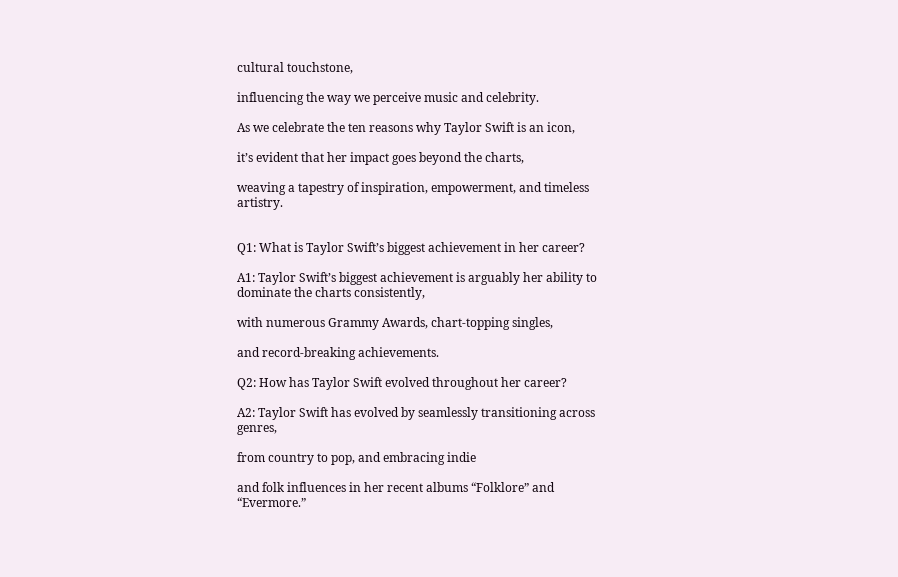cultural touchstone,

influencing the way we perceive music and celebrity.

As we celebrate the ten reasons why Taylor Swift is an icon,

it’s evident that her impact goes beyond the charts,

weaving a tapestry of inspiration, empowerment, and timeless artistry.


Q1: What is Taylor Swift’s biggest achievement in her career?

A1: Taylor Swift’s biggest achievement is arguably her ability to dominate the charts consistently,

with numerous Grammy Awards, chart-topping singles,

and record-breaking achievements.

Q2: How has Taylor Swift evolved throughout her career?

A2: Taylor Swift has evolved by seamlessly transitioning across genres,

from country to pop, and embracing indie

and folk influences in her recent albums “Folklore” and “Evermore.”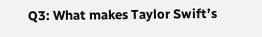Q3: What makes Taylor Swift’s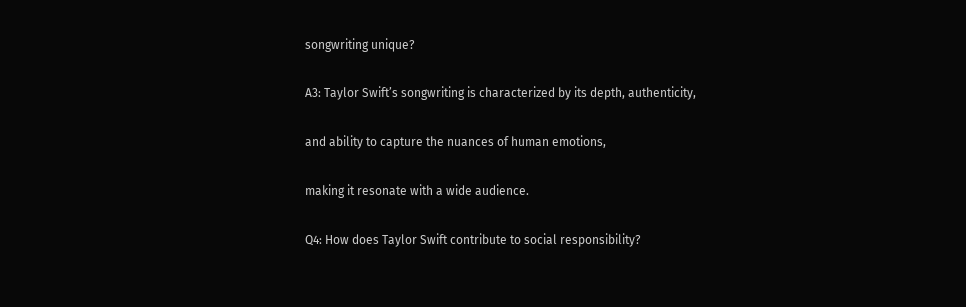songwriting unique?

A3: Taylor Swift’s songwriting is characterized by its depth, authenticity,

and ability to capture the nuances of human emotions,

making it resonate with a wide audience.

Q4: How does Taylor Swift contribute to social responsibility?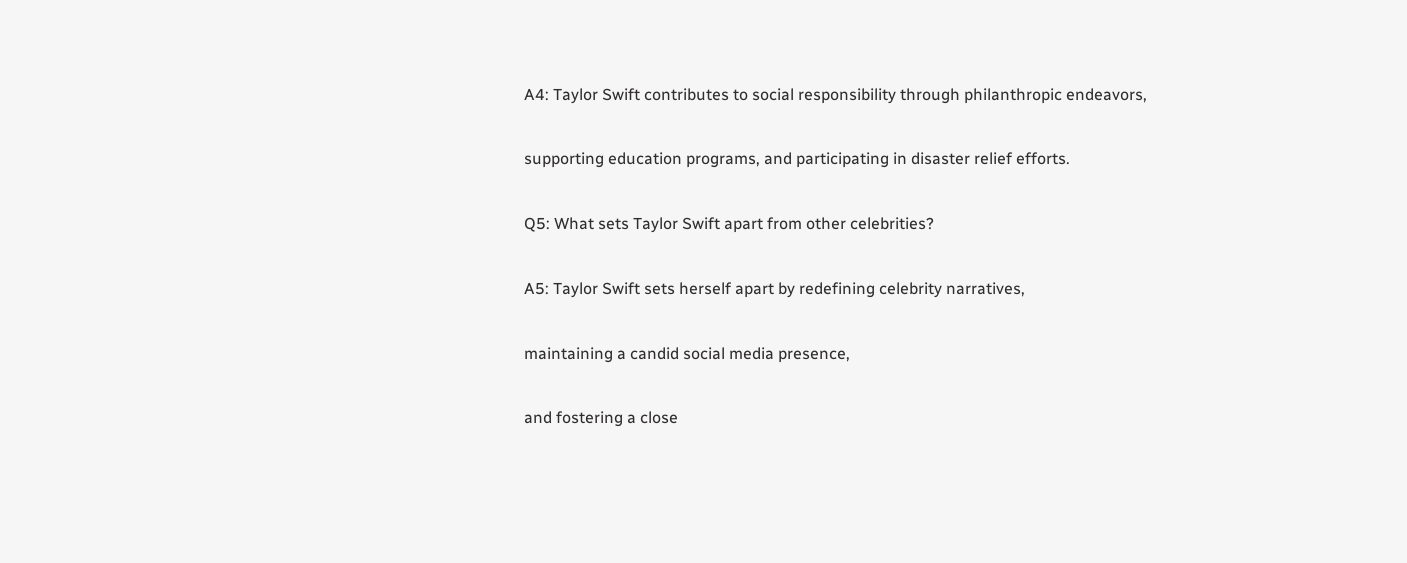A4: Taylor Swift contributes to social responsibility through philanthropic endeavors,

supporting education programs, and participating in disaster relief efforts.

Q5: What sets Taylor Swift apart from other celebrities?

A5: Taylor Swift sets herself apart by redefining celebrity narratives,

maintaining a candid social media presence,

and fostering a close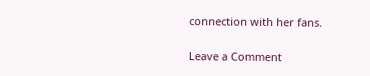connection with her fans.

Leave a Comment